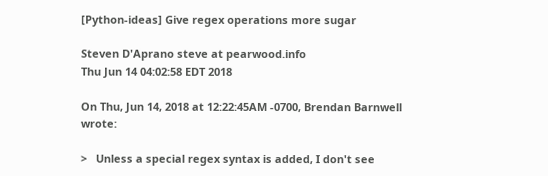[Python-ideas] Give regex operations more sugar

Steven D'Aprano steve at pearwood.info
Thu Jun 14 04:02:58 EDT 2018

On Thu, Jun 14, 2018 at 12:22:45AM -0700, Brendan Barnwell wrote:

>   Unless a special regex syntax is added, I don't see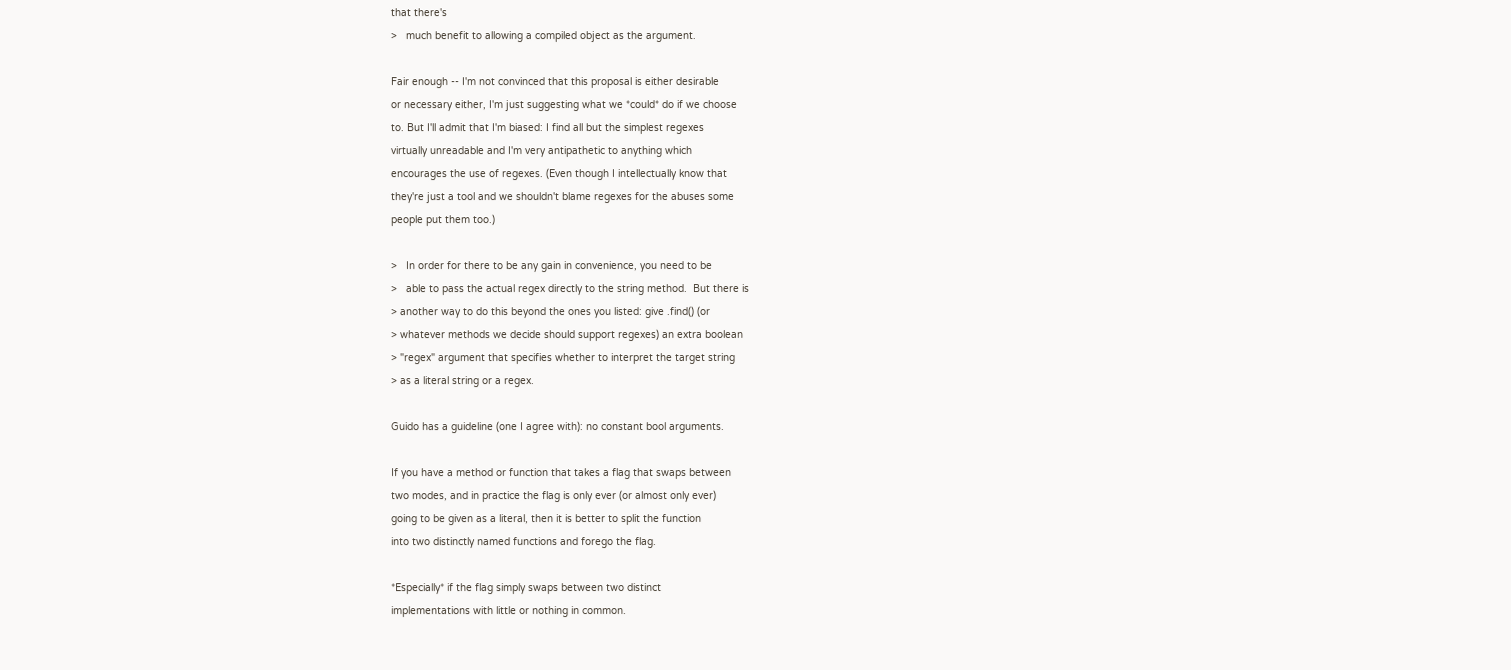that there's
>   much benefit to allowing a compiled object as the argument.

Fair enough -- I'm not convinced that this proposal is either desirable
or necessary either, I'm just suggesting what we *could* do if we choose
to. But I'll admit that I'm biased: I find all but the simplest regexes
virtually unreadable and I'm very antipathetic to anything which
encourages the use of regexes. (Even though I intellectually know that
they're just a tool and we shouldn't blame regexes for the abuses some
people put them too.)

>   In order for there to be any gain in convenience, you need to be
>   able to pass the actual regex directly to the string method.  But there is
> another way to do this beyond the ones you listed: give .find() (or
> whatever methods we decide should support regexes) an extra boolean
> "regex" argument that specifies whether to interpret the target string
> as a literal string or a regex.

Guido has a guideline (one I agree with): no constant bool arguments.

If you have a method or function that takes a flag that swaps between
two modes, and in practice the flag is only ever (or almost only ever)
going to be given as a literal, then it is better to split the function
into two distinctly named functions and forego the flag.

*Especially* if the flag simply swaps between two distinct
implementations with little or nothing in common.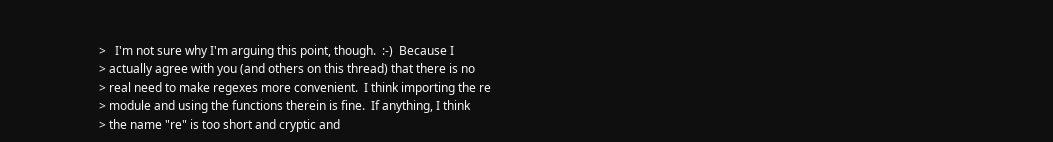>   I'm not sure why I'm arguing this point, though.  :-)  Because I
> actually agree with you (and others on this thread) that there is no
> real need to make regexes more convenient.  I think importing the re
> module and using the functions therein is fine.  If anything, I think
> the name "re" is too short and cryptic and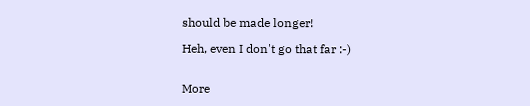should be made longer!

Heh, even I don't go that far :-)


More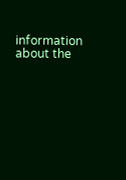information about the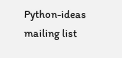Python-ideas mailing list